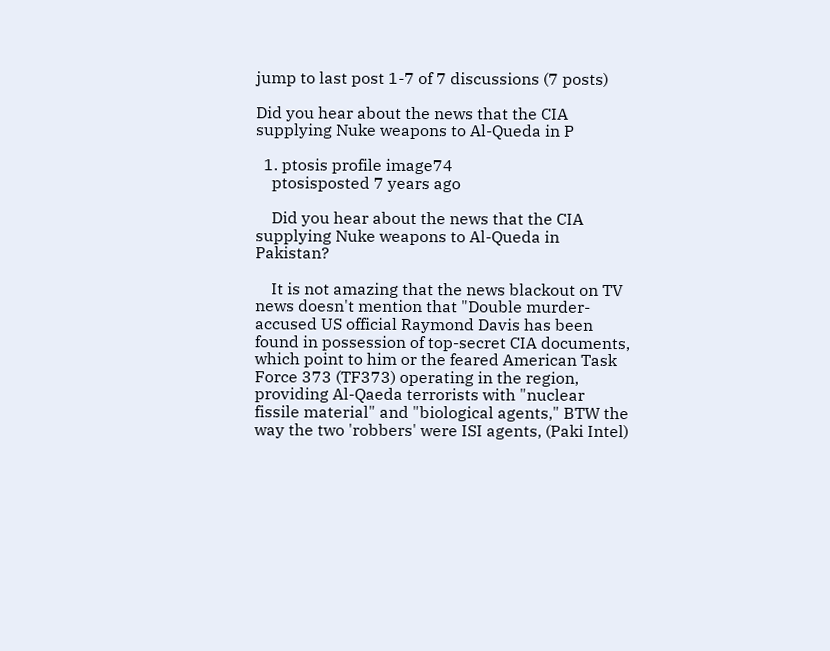jump to last post 1-7 of 7 discussions (7 posts)

Did you hear about the news that the CIA supplying Nuke weapons to Al-Queda in P

  1. ptosis profile image74
    ptosisposted 7 years ago

    Did you hear about the news that the CIA supplying Nuke weapons to Al-Queda in Pakistan?

    It is not amazing that the news blackout on TV news doesn't mention that "Double murder-accused US official Raymond Davis has been found in possession of top-secret CIA documents, which point to him or the feared American Task Force 373 (TF373) operating in the region, providing Al-Qaeda terrorists with "nuclear fissile material" and "biological agents," BTW the way the two 'robbers' were ISI agents, (Paki Intel)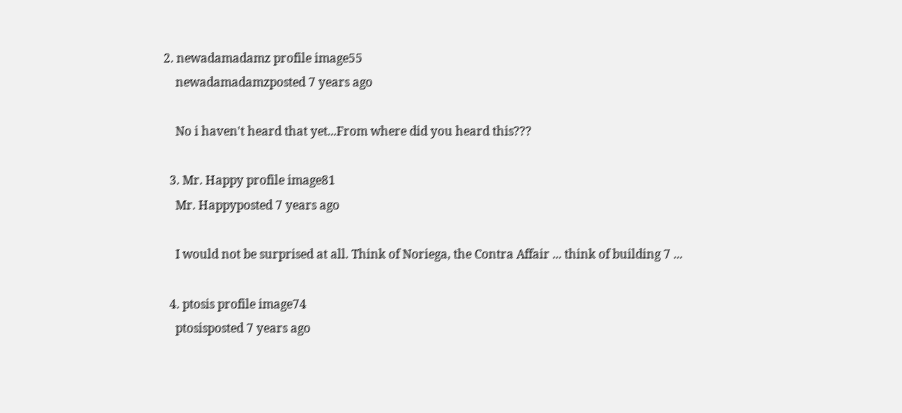2. newadamadamz profile image55
    newadamadamzposted 7 years ago

    No i haven't heard that yet...From where did you heard this???

  3. Mr. Happy profile image81
    Mr. Happyposted 7 years ago

    I would not be surprised at all. Think of Noriega, the Contra Affair ... think of building 7 ...

  4. ptosis profile image74
    ptosisposted 7 years ago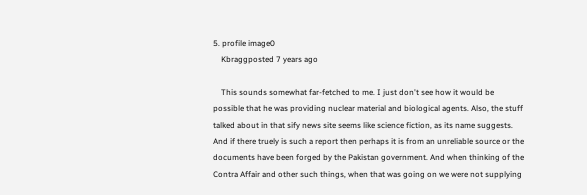5. profile image0
    Kbraggposted 7 years ago

    This sounds somewhat far-fetched to me. I just don't see how it would be possible that he was providing nuclear material and biological agents. Also, the stuff talked about in that sify news site seems like science fiction, as its name suggests. And if there truely is such a report then perhaps it is from an unreliable source or the documents have been forged by the Pakistan government. And when thinking of the Contra Affair and other such things, when that was going on we were not supplying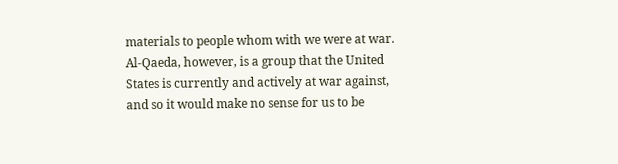materials to people whom with we were at war. Al-Qaeda, however, is a group that the United States is currently and actively at war against, and so it would make no sense for us to be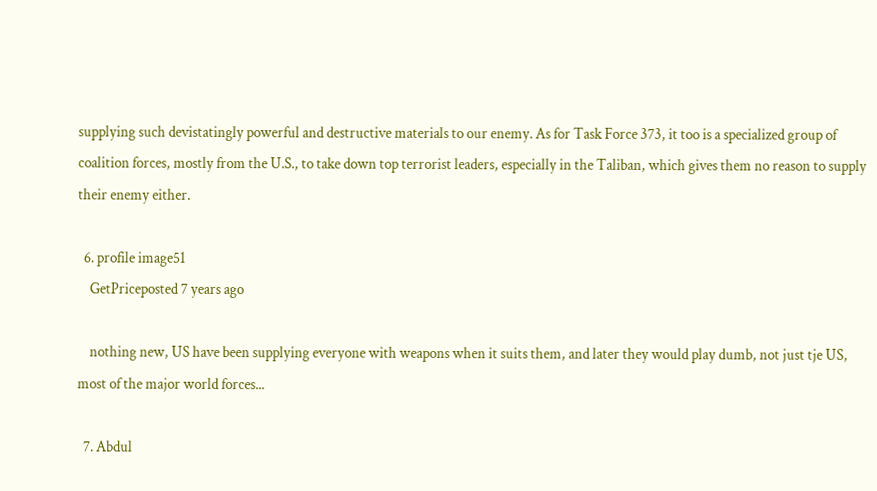supplying such devistatingly powerful and destructive materials to our enemy. As for Task Force 373, it too is a specialized group of coalition forces, mostly from the U.S., to take down top terrorist leaders, especially in the Taliban, which gives them no reason to supply their enemy either.

  6. profile image51
    GetPriceposted 7 years ago

    nothing new, US have been supplying everyone with weapons when it suits them, and later they would play dumb, not just tje US, most of the major world forces...

  7. Abdul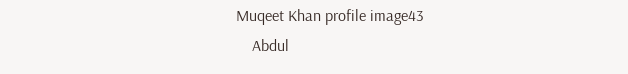Muqeet Khan profile image43
    Abdul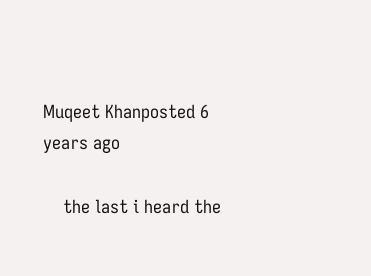Muqeet Khanposted 6 years ago

    the last i heard the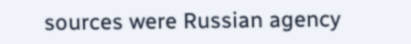sources were Russian agency